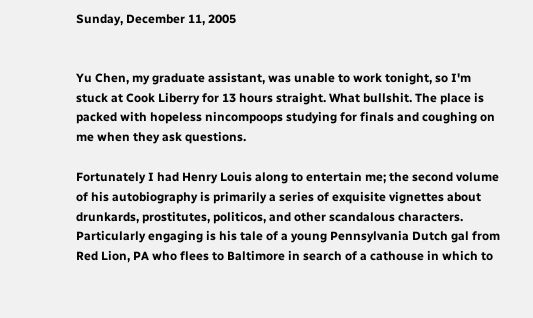Sunday, December 11, 2005


Yu Chen, my graduate assistant, was unable to work tonight, so I'm stuck at Cook Liberry for 13 hours straight. What bullshit. The place is packed with hopeless nincompoops studying for finals and coughing on me when they ask questions.

Fortunately I had Henry Louis along to entertain me; the second volume of his autobiography is primarily a series of exquisite vignettes about drunkards, prostitutes, politicos, and other scandalous characters. Particularly engaging is his tale of a young Pennsylvania Dutch gal from Red Lion, PA who flees to Baltimore in search of a cathouse in which to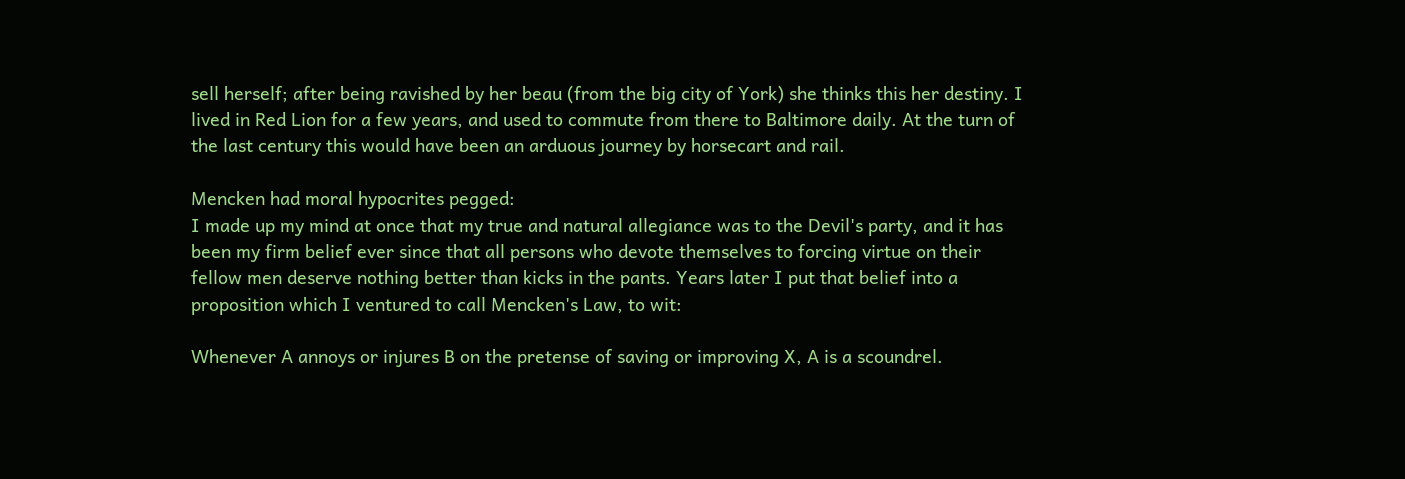sell herself; after being ravished by her beau (from the big city of York) she thinks this her destiny. I lived in Red Lion for a few years, and used to commute from there to Baltimore daily. At the turn of the last century this would have been an arduous journey by horsecart and rail.

Mencken had moral hypocrites pegged:
I made up my mind at once that my true and natural allegiance was to the Devil's party, and it has been my firm belief ever since that all persons who devote themselves to forcing virtue on their fellow men deserve nothing better than kicks in the pants. Years later I put that belief into a proposition which I ventured to call Mencken's Law, to wit:

Whenever A annoys or injures B on the pretense of saving or improving X, A is a scoundrel.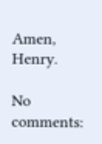Amen, Henry.

No comments: